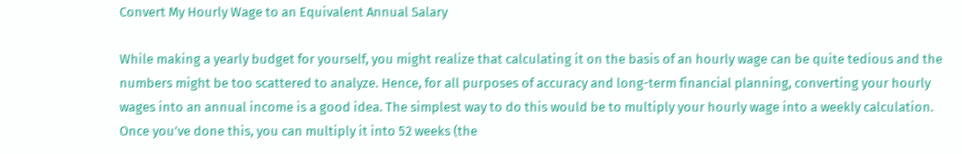Convert My Hourly Wage to an Equivalent Annual Salary

While making a yearly budget for yourself, you might realize that calculating it on the basis of an hourly wage can be quite tedious and the numbers might be too scattered to analyze. Hence, for all purposes of accuracy and long-term financial planning, converting your hourly wages into an annual income is a good idea. The simplest way to do this would be to multiply your hourly wage into a weekly calculation. Once you’ve done this, you can multiply it into 52 weeks (the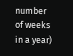number of weeks in a year)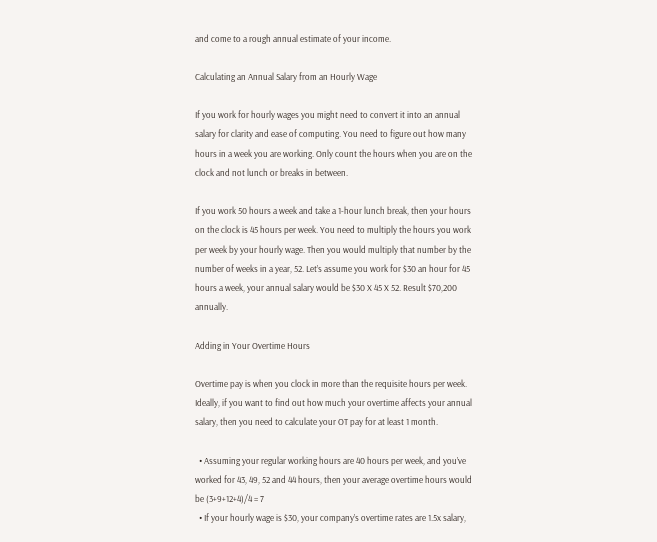and come to a rough annual estimate of your income.

Calculating an Annual Salary from an Hourly Wage

If you work for hourly wages you might need to convert it into an annual salary for clarity and ease of computing. You need to figure out how many hours in a week you are working. Only count the hours when you are on the clock and not lunch or breaks in between.

If you work 50 hours a week and take a 1-hour lunch break, then your hours on the clock is 45 hours per week. You need to multiply the hours you work per week by your hourly wage. Then you would multiply that number by the number of weeks in a year, 52. Let’s assume you work for $30 an hour for 45 hours a week, your annual salary would be $30 X 45 X 52. Result $70,200 annually.

Adding in Your Overtime Hours

Overtime pay is when you clock in more than the requisite hours per week. Ideally, if you want to find out how much your overtime affects your annual salary, then you need to calculate your OT pay for at least 1 month.

  • Assuming your regular working hours are 40 hours per week, and you’ve worked for 43, 49, 52 and 44 hours, then your average overtime hours would be (3+9+12+4)/4 = 7
  • If your hourly wage is $30, your company’s overtime rates are 1.5x salary,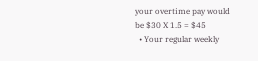your overtime pay would be $30 X 1.5 = $45
  • Your regular weekly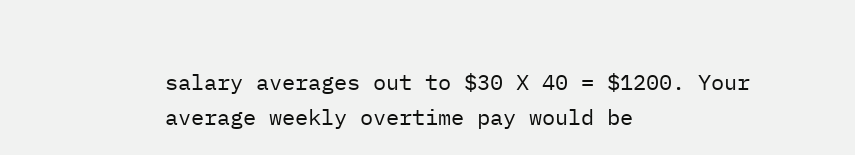salary averages out to $30 X 40 = $1200. Your average weekly overtime pay would be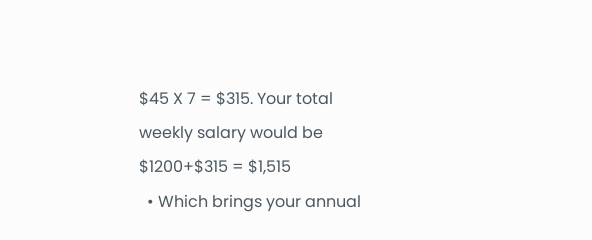$45 X 7 = $315. Your total weekly salary would be $1200+$315 = $1,515
  • Which brings your annual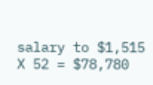salary to $1,515 X 52 = $78,780